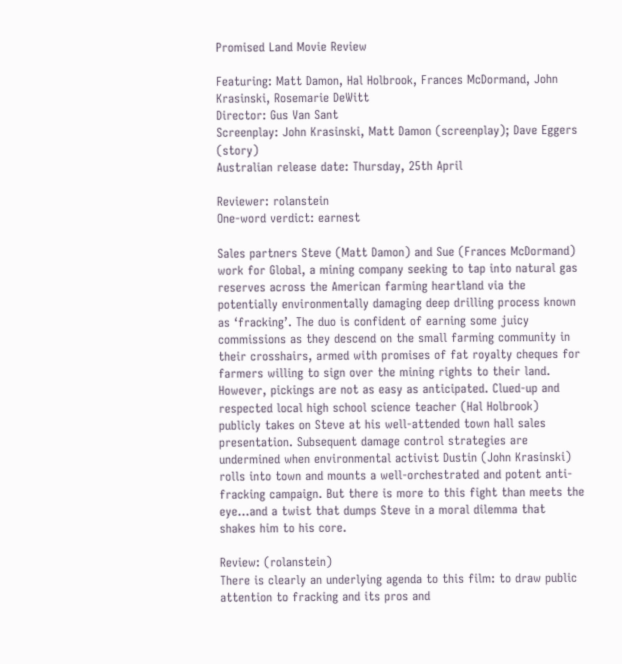Promised Land Movie Review

Featuring: Matt Damon, Hal Holbrook, Frances McDormand, John Krasinski, Rosemarie DeWitt
Director: Gus Van Sant
Screenplay: John Krasinski, Matt Damon (screenplay); Dave Eggers (story)
Australian release date: Thursday, 25th April

Reviewer: rolanstein
One-word verdict: earnest

Sales partners Steve (Matt Damon) and Sue (Frances McDormand) work for Global, a mining company seeking to tap into natural gas reserves across the American farming heartland via the potentially environmentally damaging deep drilling process known as ‘fracking’. The duo is confident of earning some juicy commissions as they descend on the small farming community in their crosshairs, armed with promises of fat royalty cheques for farmers willing to sign over the mining rights to their land. However, pickings are not as easy as anticipated. Clued-up and respected local high school science teacher (Hal Holbrook) publicly takes on Steve at his well-attended town hall sales presentation. Subsequent damage control strategies are undermined when environmental activist Dustin (John Krasinski) rolls into town and mounts a well-orchestrated and potent anti-fracking campaign. But there is more to this fight than meets the eye…and a twist that dumps Steve in a moral dilemma that shakes him to his core.

Review: (rolanstein)
There is clearly an underlying agenda to this film: to draw public attention to fracking and its pros and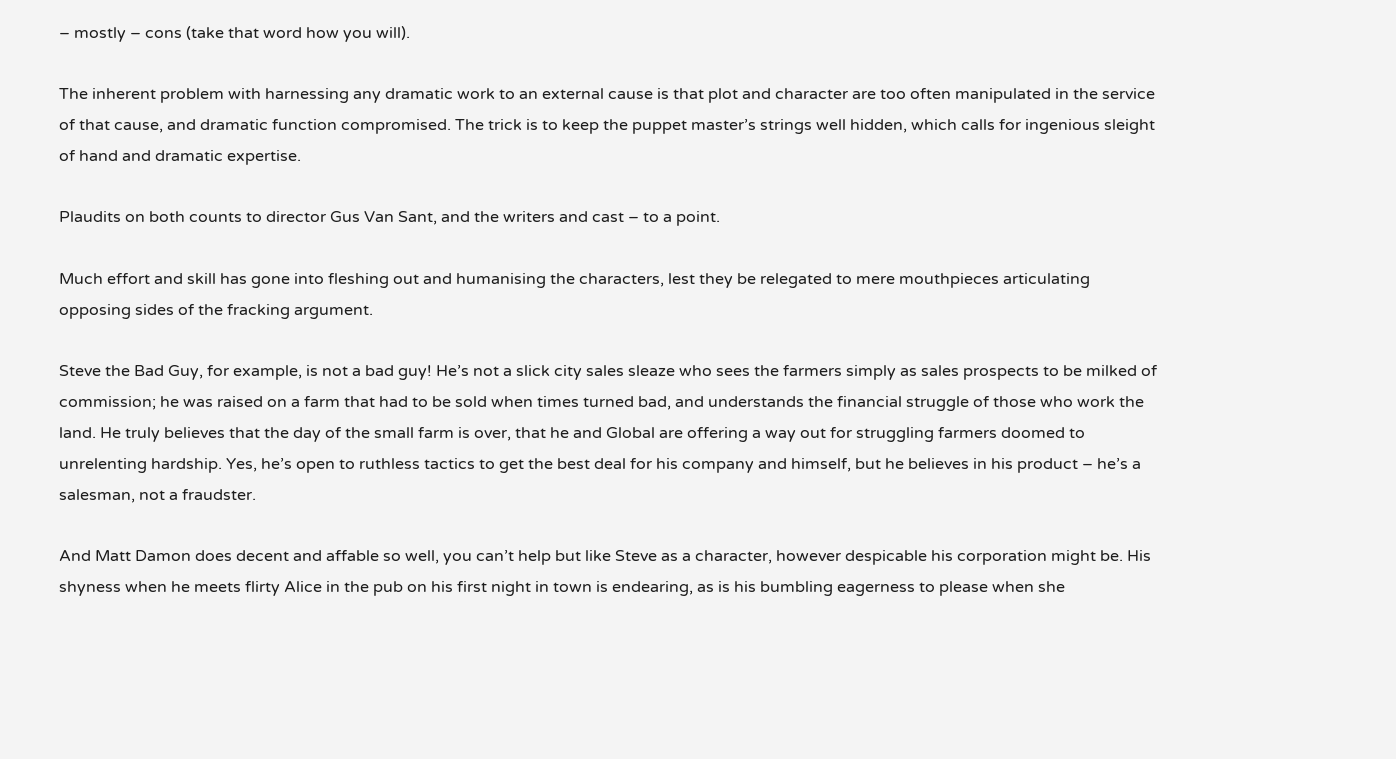– mostly – cons (take that word how you will).

The inherent problem with harnessing any dramatic work to an external cause is that plot and character are too often manipulated in the service of that cause, and dramatic function compromised. The trick is to keep the puppet master’s strings well hidden, which calls for ingenious sleight of hand and dramatic expertise.

Plaudits on both counts to director Gus Van Sant, and the writers and cast – to a point.

Much effort and skill has gone into fleshing out and humanising the characters, lest they be relegated to mere mouthpieces articulating opposing sides of the fracking argument.

Steve the Bad Guy, for example, is not a bad guy! He’s not a slick city sales sleaze who sees the farmers simply as sales prospects to be milked of commission; he was raised on a farm that had to be sold when times turned bad, and understands the financial struggle of those who work the land. He truly believes that the day of the small farm is over, that he and Global are offering a way out for struggling farmers doomed to unrelenting hardship. Yes, he’s open to ruthless tactics to get the best deal for his company and himself, but he believes in his product – he’s a salesman, not a fraudster.

And Matt Damon does decent and affable so well, you can’t help but like Steve as a character, however despicable his corporation might be. His shyness when he meets flirty Alice in the pub on his first night in town is endearing, as is his bumbling eagerness to please when she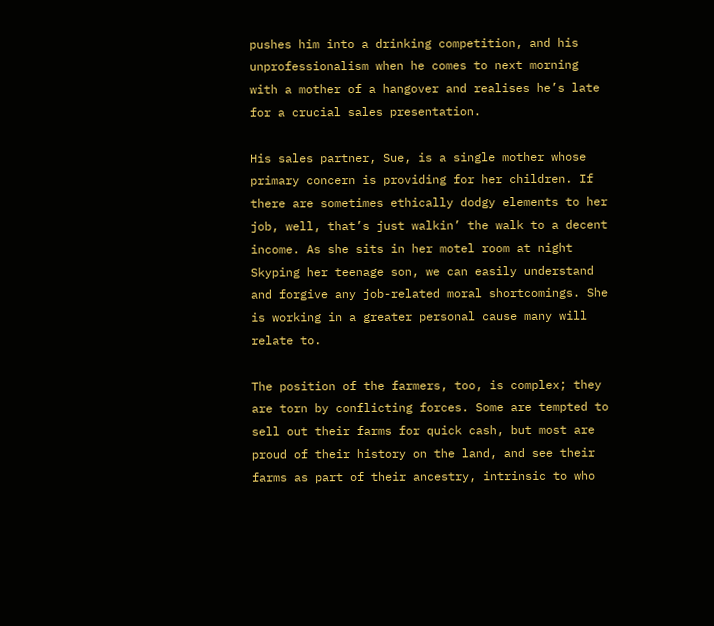pushes him into a drinking competition, and his unprofessionalism when he comes to next morning with a mother of a hangover and realises he’s late for a crucial sales presentation.

His sales partner, Sue, is a single mother whose primary concern is providing for her children. If there are sometimes ethically dodgy elements to her job, well, that’s just walkin’ the walk to a decent income. As she sits in her motel room at night Skyping her teenage son, we can easily understand and forgive any job-related moral shortcomings. She is working in a greater personal cause many will relate to.

The position of the farmers, too, is complex; they are torn by conflicting forces. Some are tempted to sell out their farms for quick cash, but most are proud of their history on the land, and see their farms as part of their ancestry, intrinsic to who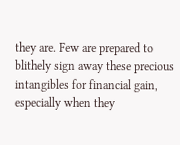they are. Few are prepared to blithely sign away these precious intangibles for financial gain, especially when they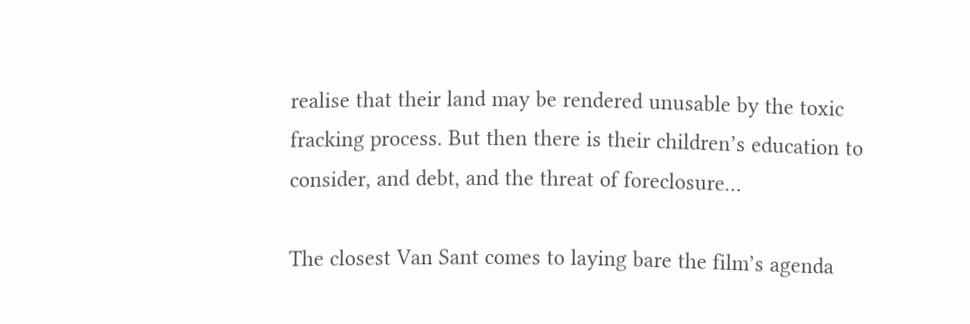realise that their land may be rendered unusable by the toxic fracking process. But then there is their children’s education to consider, and debt, and the threat of foreclosure…

The closest Van Sant comes to laying bare the film’s agenda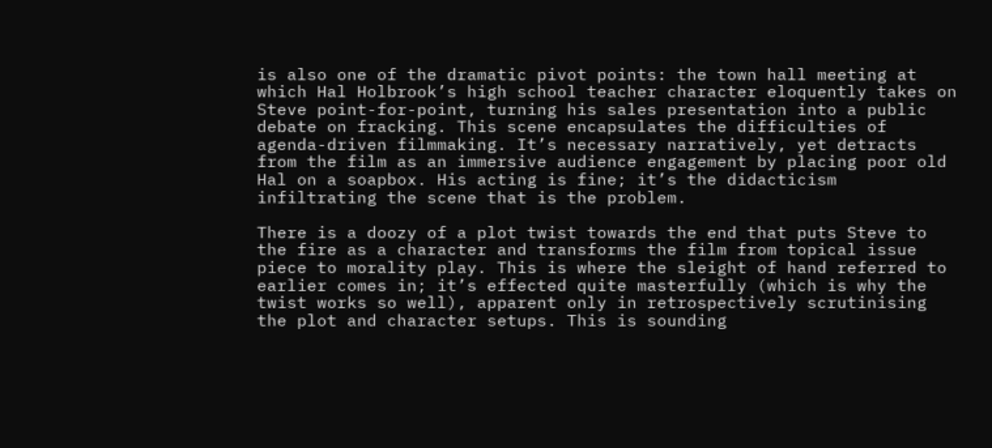is also one of the dramatic pivot points: the town hall meeting at which Hal Holbrook’s high school teacher character eloquently takes on Steve point-for-point, turning his sales presentation into a public debate on fracking. This scene encapsulates the difficulties of agenda-driven filmmaking. It’s necessary narratively, yet detracts from the film as an immersive audience engagement by placing poor old Hal on a soapbox. His acting is fine; it’s the didacticism infiltrating the scene that is the problem.

There is a doozy of a plot twist towards the end that puts Steve to the fire as a character and transforms the film from topical issue piece to morality play. This is where the sleight of hand referred to earlier comes in; it’s effected quite masterfully (which is why the twist works so well), apparent only in retrospectively scrutinising the plot and character setups. This is sounding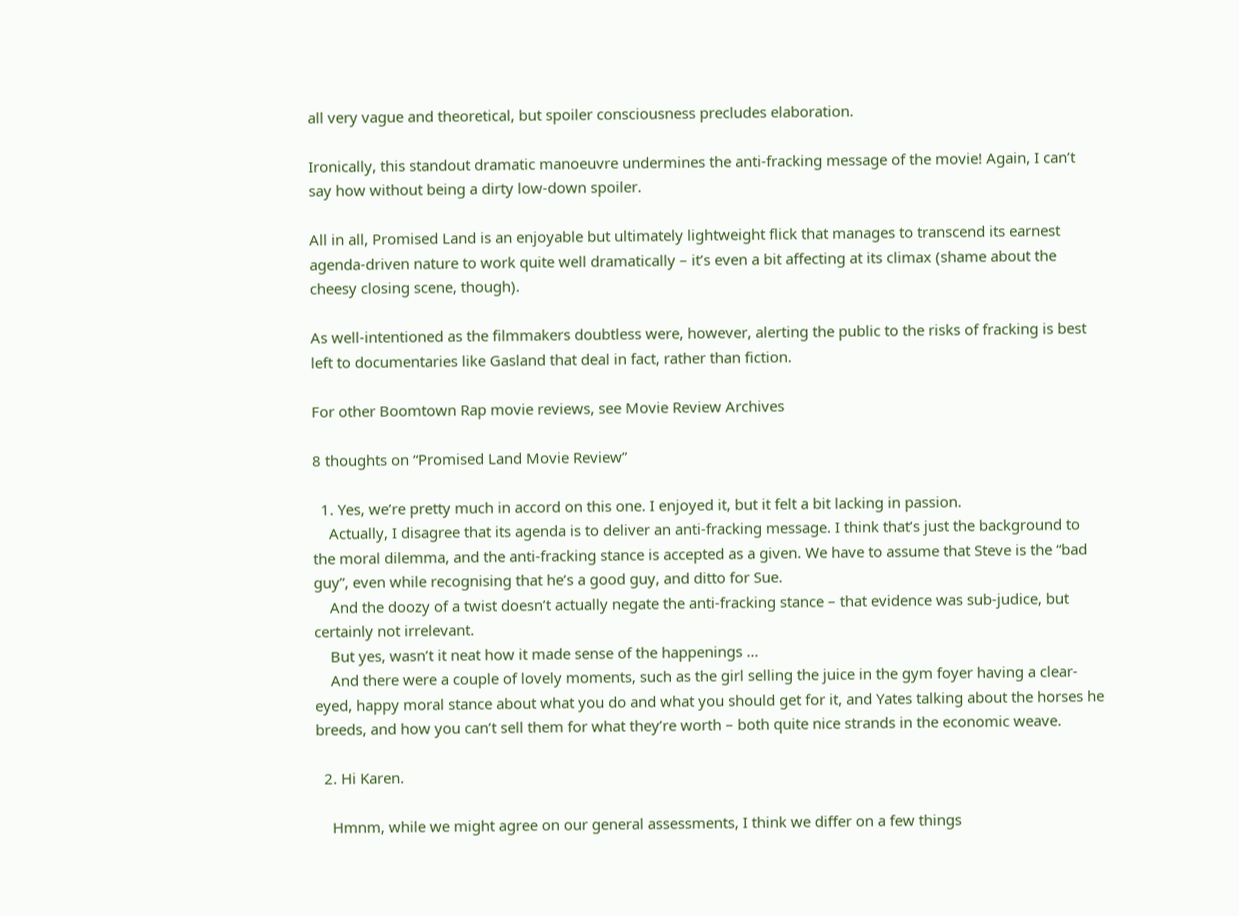all very vague and theoretical, but spoiler consciousness precludes elaboration.

Ironically, this standout dramatic manoeuvre undermines the anti-fracking message of the movie! Again, I can’t say how without being a dirty low-down spoiler.

All in all, Promised Land is an enjoyable but ultimately lightweight flick that manages to transcend its earnest agenda-driven nature to work quite well dramatically – it’s even a bit affecting at its climax (shame about the cheesy closing scene, though).

As well-intentioned as the filmmakers doubtless were, however, alerting the public to the risks of fracking is best left to documentaries like Gasland that deal in fact, rather than fiction.

For other Boomtown Rap movie reviews, see Movie Review Archives

8 thoughts on “Promised Land Movie Review”

  1. Yes, we’re pretty much in accord on this one. I enjoyed it, but it felt a bit lacking in passion.
    Actually, I disagree that its agenda is to deliver an anti-fracking message. I think that’s just the background to the moral dilemma, and the anti-fracking stance is accepted as a given. We have to assume that Steve is the “bad guy”, even while recognising that he’s a good guy, and ditto for Sue.
    And the doozy of a twist doesn’t actually negate the anti-fracking stance – that evidence was sub-judice, but certainly not irrelevant.
    But yes, wasn’t it neat how it made sense of the happenings …
    And there were a couple of lovely moments, such as the girl selling the juice in the gym foyer having a clear-eyed, happy moral stance about what you do and what you should get for it, and Yates talking about the horses he breeds, and how you can’t sell them for what they’re worth – both quite nice strands in the economic weave.

  2. Hi Karen.

    Hmnm, while we might agree on our general assessments, I think we differ on a few things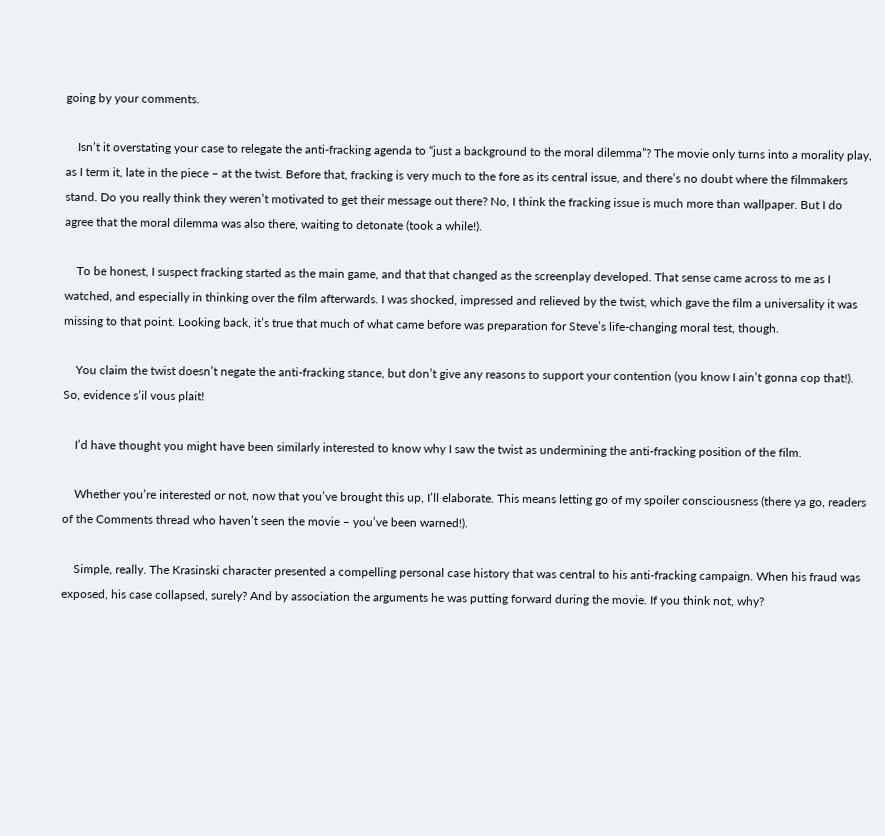going by your comments.

    Isn’t it overstating your case to relegate the anti-fracking agenda to “just a background to the moral dilemma”? The movie only turns into a morality play, as I term it, late in the piece – at the twist. Before that, fracking is very much to the fore as its central issue, and there’s no doubt where the filmmakers stand. Do you really think they weren’t motivated to get their message out there? No, I think the fracking issue is much more than wallpaper. But I do agree that the moral dilemma was also there, waiting to detonate (took a while!).

    To be honest, I suspect fracking started as the main game, and that that changed as the screenplay developed. That sense came across to me as I watched, and especially in thinking over the film afterwards. I was shocked, impressed and relieved by the twist, which gave the film a universality it was missing to that point. Looking back, it’s true that much of what came before was preparation for Steve’s life-changing moral test, though.

    You claim the twist doesn’t negate the anti-fracking stance, but don’t give any reasons to support your contention (you know I ain’t gonna cop that!). So, evidence s’il vous plait!

    I’d have thought you might have been similarly interested to know why I saw the twist as undermining the anti-fracking position of the film.

    Whether you’re interested or not, now that you’ve brought this up, I’ll elaborate. This means letting go of my spoiler consciousness (there ya go, readers of the Comments thread who haven’t seen the movie – you’ve been warned!).

    Simple, really. The Krasinski character presented a compelling personal case history that was central to his anti-fracking campaign. When his fraud was exposed, his case collapsed, surely? And by association the arguments he was putting forward during the movie. If you think not, why?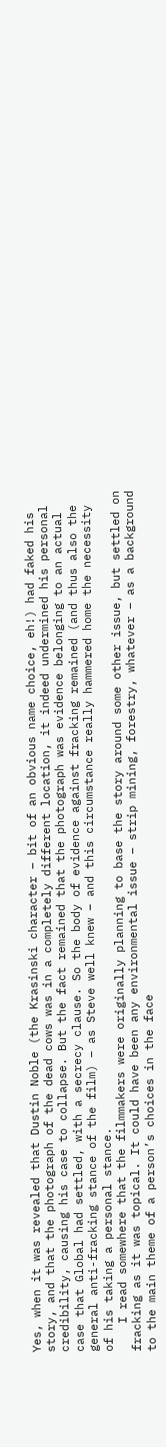Yes, when it was revealed that Dustin Noble (the Krasinski character – bit of an obvious name choice, eh!) had faked his story, and that the photograph of the dead cows was in a completely different location, it indeed undermined his personal credibility, causing his case to collapse. But the fact remained that the photograph was evidence belonging to an actual case that Global had settled, with a secrecy clause. So the body of evidence against fracking remained (and thus also the general anti-fracking stance of the film) – as Steve well knew – and this circumstance really hammered home the necessity of his taking a personal stance.
    I read somewhere that the filmmakers were originally planning to base the story around some other issue, but settled on fracking as it was topical. It could have been any environmental issue – strip mining, forestry, whatever – as a background to the main theme of a person’s choices in the face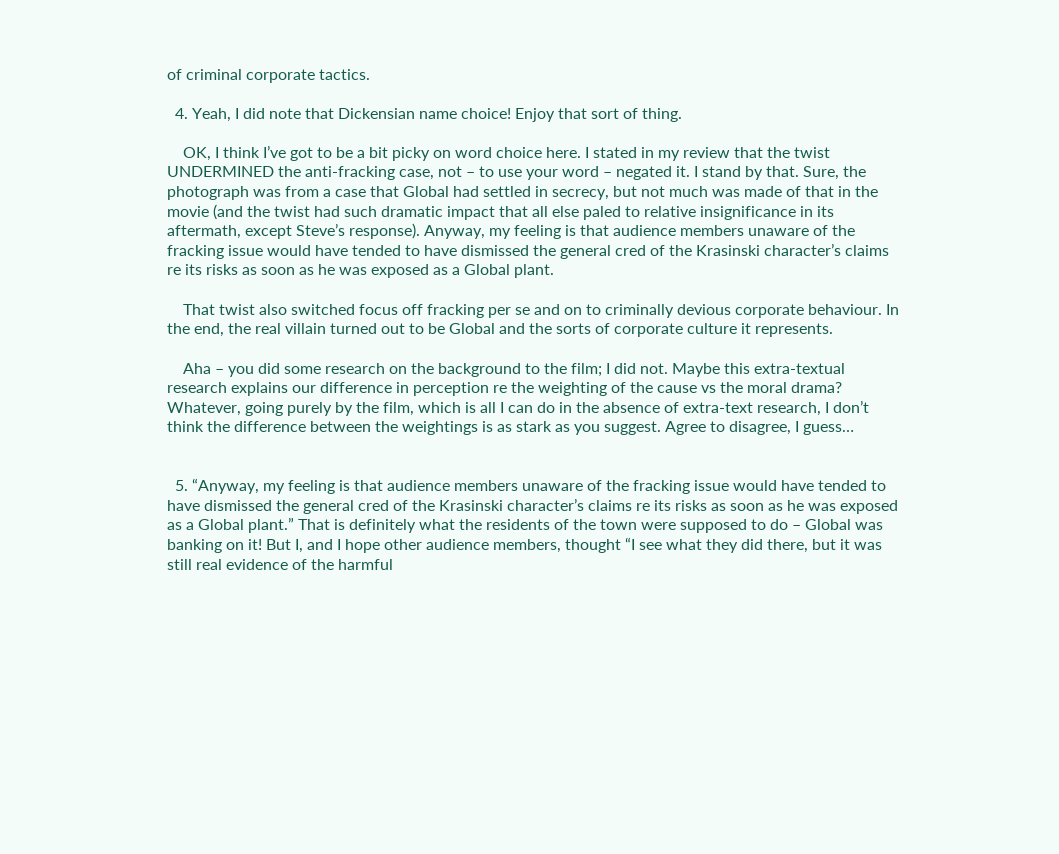of criminal corporate tactics.

  4. Yeah, I did note that Dickensian name choice! Enjoy that sort of thing.

    OK, I think I’ve got to be a bit picky on word choice here. I stated in my review that the twist UNDERMINED the anti-fracking case, not – to use your word – negated it. I stand by that. Sure, the photograph was from a case that Global had settled in secrecy, but not much was made of that in the movie (and the twist had such dramatic impact that all else paled to relative insignificance in its aftermath, except Steve’s response). Anyway, my feeling is that audience members unaware of the fracking issue would have tended to have dismissed the general cred of the Krasinski character’s claims re its risks as soon as he was exposed as a Global plant.

    That twist also switched focus off fracking per se and on to criminally devious corporate behaviour. In the end, the real villain turned out to be Global and the sorts of corporate culture it represents.

    Aha – you did some research on the background to the film; I did not. Maybe this extra-textual research explains our difference in perception re the weighting of the cause vs the moral drama? Whatever, going purely by the film, which is all I can do in the absence of extra-text research, I don’t think the difference between the weightings is as stark as you suggest. Agree to disagree, I guess…


  5. “Anyway, my feeling is that audience members unaware of the fracking issue would have tended to have dismissed the general cred of the Krasinski character’s claims re its risks as soon as he was exposed as a Global plant.” That is definitely what the residents of the town were supposed to do – Global was banking on it! But I, and I hope other audience members, thought “I see what they did there, but it was still real evidence of the harmful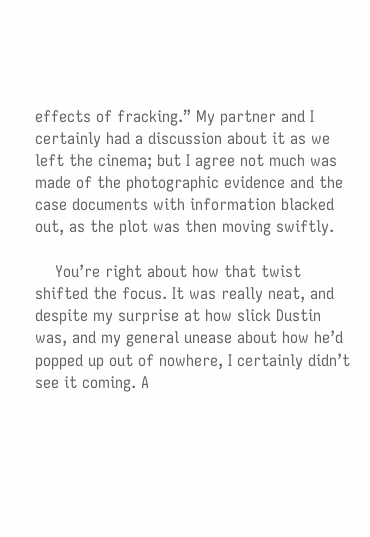effects of fracking.” My partner and I certainly had a discussion about it as we left the cinema; but I agree not much was made of the photographic evidence and the case documents with information blacked out, as the plot was then moving swiftly.

    You’re right about how that twist shifted the focus. It was really neat, and despite my surprise at how slick Dustin was, and my general unease about how he’d popped up out of nowhere, I certainly didn’t see it coming. A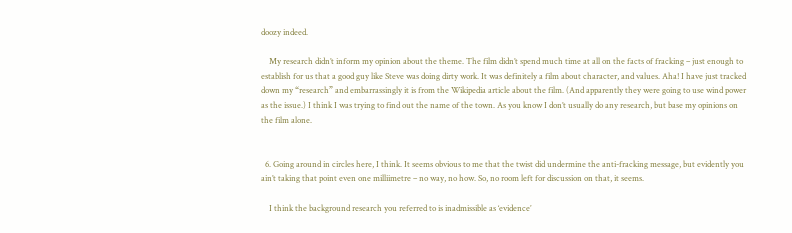doozy indeed.

    My research didn’t inform my opinion about the theme. The film didn’t spend much time at all on the facts of fracking – just enough to establish for us that a good guy like Steve was doing dirty work. It was definitely a film about character, and values. Aha! I have just tracked down my “research” and embarrassingly it is from the Wikipedia article about the film. (And apparently they were going to use wind power as the issue.) I think I was trying to find out the name of the town. As you know I don’t usually do any research, but base my opinions on the film alone.


  6. Going around in circles here, I think. It seems obvious to me that the twist did undermine the anti-fracking message, but evidently you ain’t taking that point even one milliimetre – no way, no how. So, no room left for discussion on that, it seems.

    I think the background research you referred to is inadmissible as ‘evidence’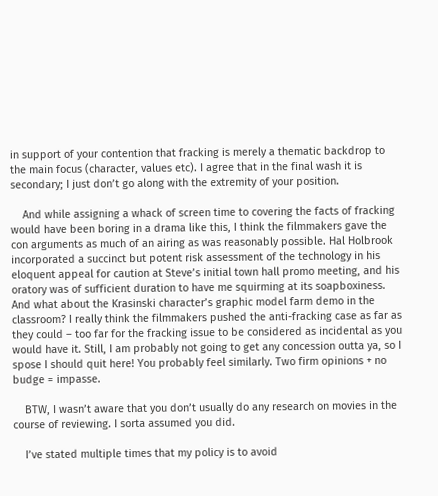in support of your contention that fracking is merely a thematic backdrop to the main focus (character, values etc). I agree that in the final wash it is secondary; I just don’t go along with the extremity of your position.

    And while assigning a whack of screen time to covering the facts of fracking would have been boring in a drama like this, I think the filmmakers gave the con arguments as much of an airing as was reasonably possible. Hal Holbrook incorporated a succinct but potent risk assessment of the technology in his eloquent appeal for caution at Steve’s initial town hall promo meeting, and his oratory was of sufficient duration to have me squirming at its soapboxiness. And what about the Krasinski character’s graphic model farm demo in the classroom? I really think the filmmakers pushed the anti-fracking case as far as they could – too far for the fracking issue to be considered as incidental as you would have it. Still, I am probably not going to get any concession outta ya, so I spose I should quit here! You probably feel similarly. Two firm opinions + no budge = impasse.

    BTW, I wasn’t aware that you don’t usually do any research on movies in the course of reviewing. I sorta assumed you did.

    I’ve stated multiple times that my policy is to avoid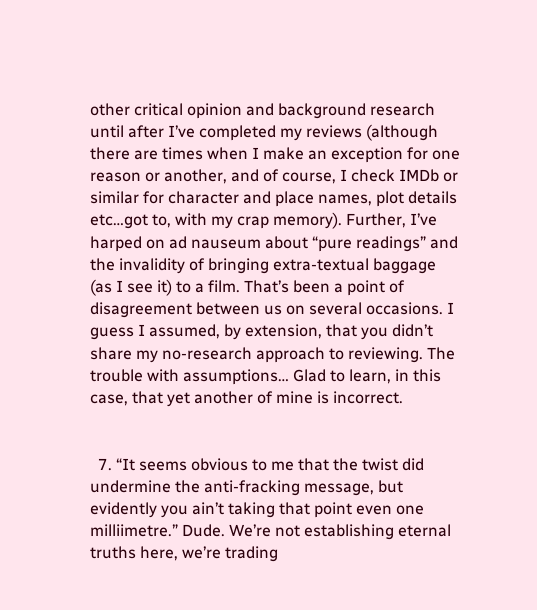other critical opinion and background research until after I’ve completed my reviews (although there are times when I make an exception for one reason or another, and of course, I check IMDb or similar for character and place names, plot details etc…got to, with my crap memory). Further, I’ve harped on ad nauseum about “pure readings” and the invalidity of bringing extra-textual baggage (as I see it) to a film. That’s been a point of disagreement between us on several occasions. I guess I assumed, by extension, that you didn’t share my no-research approach to reviewing. The trouble with assumptions… Glad to learn, in this case, that yet another of mine is incorrect.


  7. “It seems obvious to me that the twist did undermine the anti-fracking message, but evidently you ain’t taking that point even one milliimetre.” Dude. We’re not establishing eternal truths here, we’re trading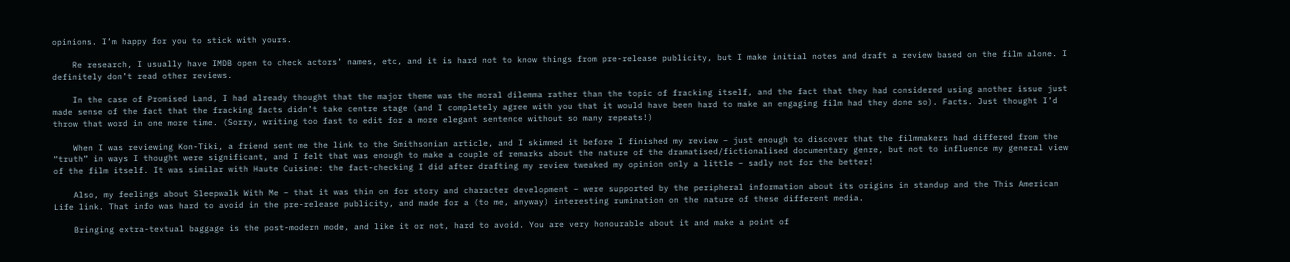opinions. I’m happy for you to stick with yours.

    Re research, I usually have IMDB open to check actors’ names, etc, and it is hard not to know things from pre-release publicity, but I make initial notes and draft a review based on the film alone. I definitely don’t read other reviews.

    In the case of Promised Land, I had already thought that the major theme was the moral dilemma rather than the topic of fracking itself, and the fact that they had considered using another issue just made sense of the fact that the fracking facts didn’t take centre stage (and I completely agree with you that it would have been hard to make an engaging film had they done so). Facts. Just thought I’d throw that word in one more time. (Sorry, writing too fast to edit for a more elegant sentence without so many repeats!)

    When I was reviewing Kon-Tiki, a friend sent me the link to the Smithsonian article, and I skimmed it before I finished my review – just enough to discover that the filmmakers had differed from the “truth” in ways I thought were significant, and I felt that was enough to make a couple of remarks about the nature of the dramatised/fictionalised documentary genre, but not to influence my general view of the film itself. It was similar with Haute Cuisine: the fact-checking I did after drafting my review tweaked my opinion only a little – sadly not for the better!

    Also, my feelings about Sleepwalk With Me – that it was thin on for story and character development – were supported by the peripheral information about its origins in standup and the This American Life link. That info was hard to avoid in the pre-release publicity, and made for a (to me, anyway) interesting rumination on the nature of these different media.

    Bringing extra-textual baggage is the post-modern mode, and like it or not, hard to avoid. You are very honourable about it and make a point of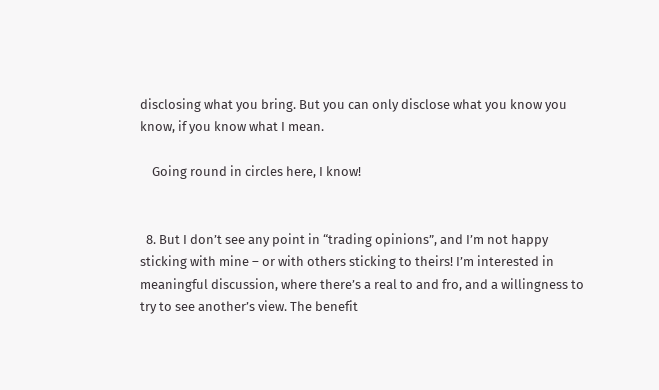disclosing what you bring. But you can only disclose what you know you know, if you know what I mean.

    Going round in circles here, I know!


  8. But I don’t see any point in “trading opinions”, and I’m not happy sticking with mine – or with others sticking to theirs! I’m interested in meaningful discussion, where there’s a real to and fro, and a willingness to try to see another’s view. The benefit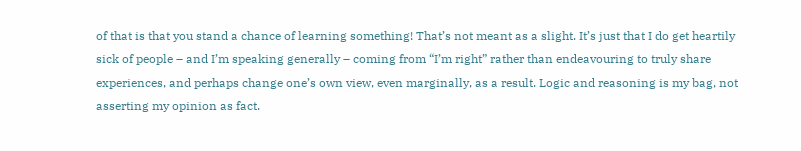of that is that you stand a chance of learning something! That’s not meant as a slight. It’s just that I do get heartily sick of people – and I’m speaking generally – coming from “I’m right” rather than endeavouring to truly share experiences, and perhaps change one’s own view, even marginally, as a result. Logic and reasoning is my bag, not asserting my opinion as fact.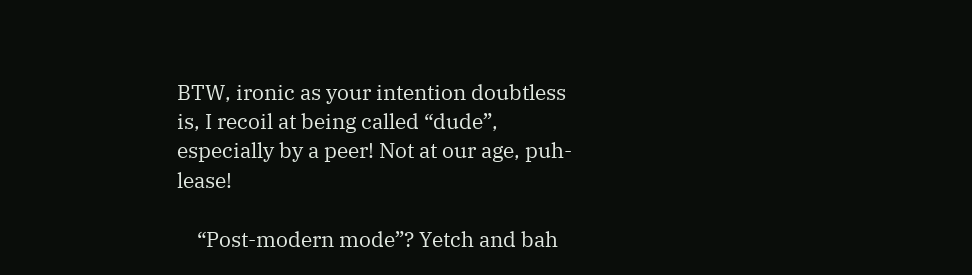BTW, ironic as your intention doubtless is, I recoil at being called “dude”, especially by a peer! Not at our age, puh-lease!

    “Post-modern mode”? Yetch and bah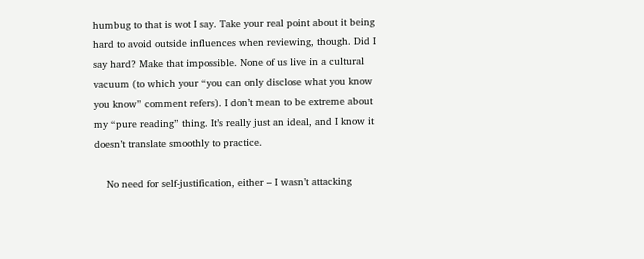humbug to that is wot I say. Take your real point about it being hard to avoid outside influences when reviewing, though. Did I say hard? Make that impossible. None of us live in a cultural vacuum (to which your “you can only disclose what you know you know” comment refers). I don’t mean to be extreme about my “pure reading” thing. It’s really just an ideal, and I know it doesn’t translate smoothly to practice.

    No need for self-justification, either – I wasn’t attacking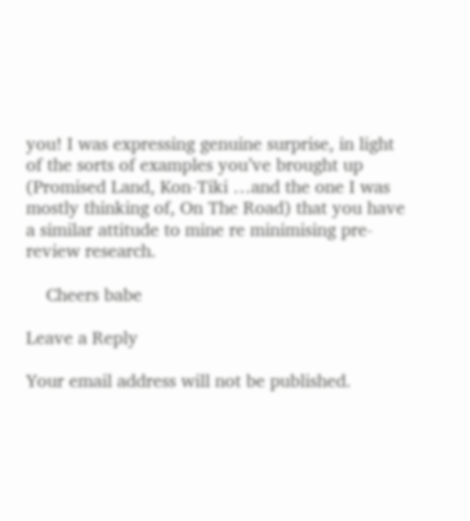you! I was expressing genuine surprise, in light of the sorts of examples you’ve brought up (Promised Land, Kon-Tiki …and the one I was mostly thinking of, On The Road) that you have a similar attitude to mine re minimising pre-review research.

    Cheers babe

Leave a Reply

Your email address will not be published.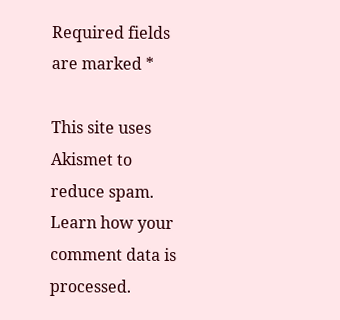Required fields are marked *

This site uses Akismet to reduce spam. Learn how your comment data is processed.